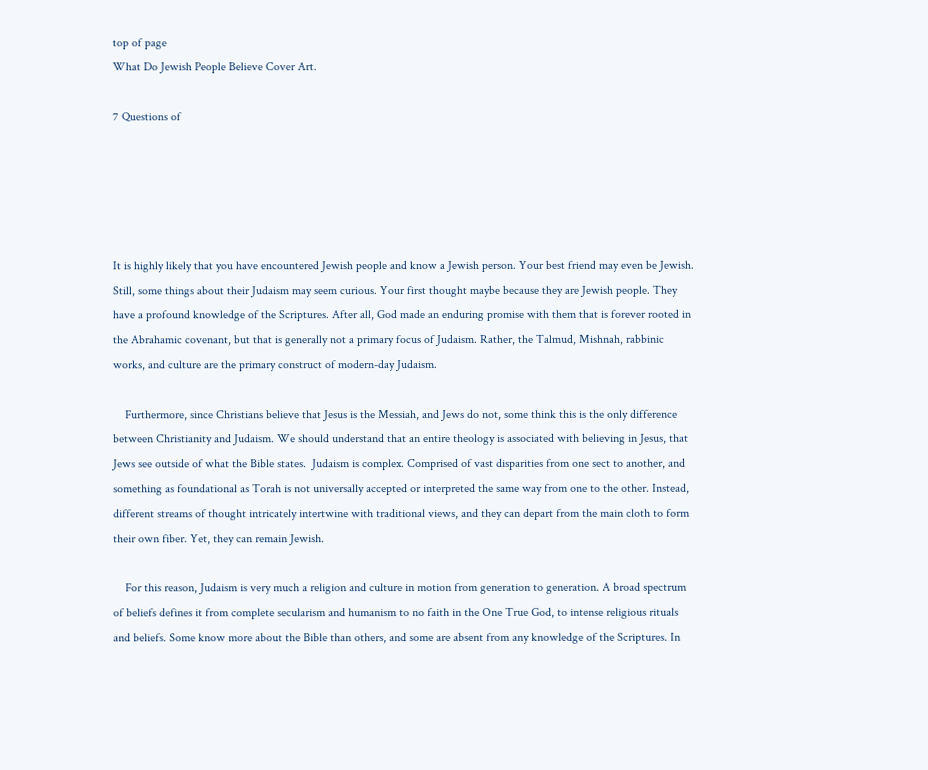top of page
What Do Jewish People Believe Cover Art.

7 Questions of





It is highly likely that you have encountered Jewish people and know a Jewish person. Your best friend may even be Jewish. Still, some things about their Judaism may seem curious. Your first thought maybe because they are Jewish people. They have a profound knowledge of the Scriptures. After all, God made an enduring promise with them that is forever rooted in the Abrahamic covenant, but that is generally not a primary focus of Judaism. Rather, the Talmud, Mishnah, rabbinic works, and culture are the primary construct of modern-day Judaism.

    Furthermore, since Christians believe that Jesus is the Messiah, and Jews do not, some think this is the only difference between Christianity and Judaism. We should understand that an entire theology is associated with believing in Jesus, that Jews see outside of what the Bible states.  Judaism is complex. Comprised of vast disparities from one sect to another, and something as foundational as Torah is not universally accepted or interpreted the same way from one to the other. Instead, different streams of thought intricately intertwine with traditional views, and they can depart from the main cloth to form their own fiber. Yet, they can remain Jewish.

    For this reason, Judaism is very much a religion and culture in motion from generation to generation. A broad spectrum of beliefs defines it from complete secularism and humanism to no faith in the One True God, to intense religious rituals and beliefs. Some know more about the Bible than others, and some are absent from any knowledge of the Scriptures. In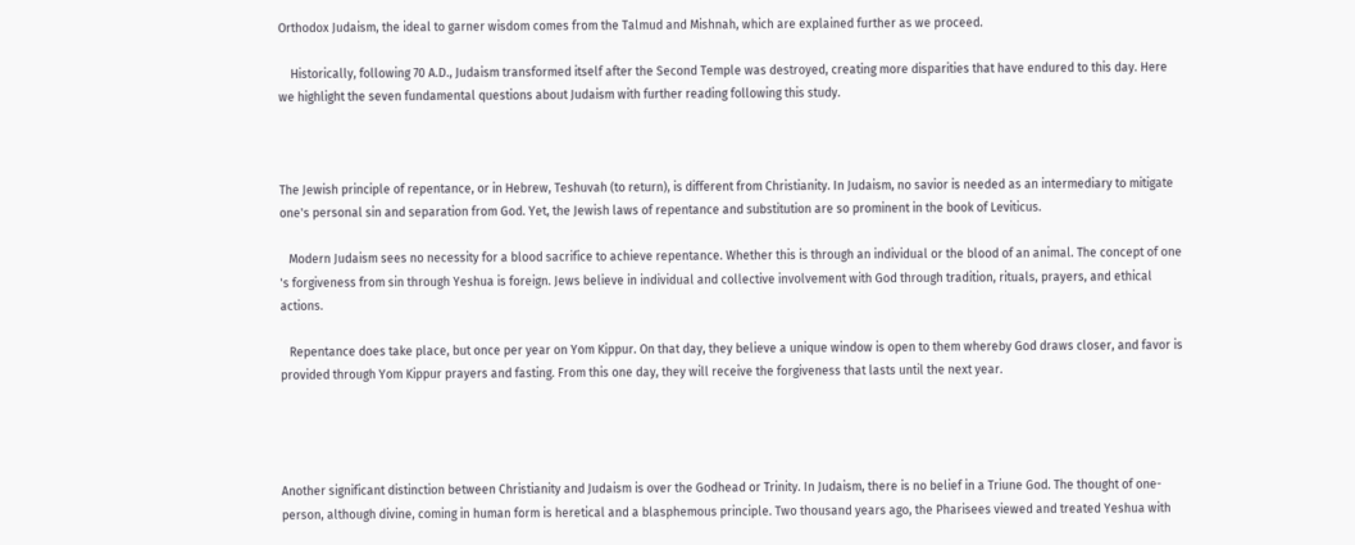Orthodox Judaism, the ideal to garner wisdom comes from the Talmud and Mishnah, which are explained further as we proceed.

    Historically, following 70 A.D., Judaism transformed itself after the Second Temple was destroyed, creating more disparities that have endured to this day. Here we highlight the seven fundamental questions about Judaism with further reading following this study.



The Jewish principle of repentance, or in Hebrew, Teshuvah (to return), is different from Christianity. In Judaism, no savior is needed as an intermediary to mitigate one's personal sin and separation from God. Yet, the Jewish laws of repentance and substitution are so prominent in the book of Leviticus.

   Modern Judaism sees no necessity for a blood sacrifice to achieve repentance. Whether this is through an individual or the blood of an animal. The concept of one 's forgiveness from sin through Yeshua is foreign. Jews believe in individual and collective involvement with God through tradition, rituals, prayers, and ethical actions.

   Repentance does take place, but once per year on Yom Kippur. On that day, they believe a unique window is open to them whereby God draws closer, and favor is provided through Yom Kippur prayers and fasting. From this one day, they will receive the forgiveness that lasts until the next year.




Another significant distinction between Christianity and Judaism is over the Godhead or Trinity. In Judaism, there is no belief in a Triune God. The thought of one-person, although divine, coming in human form is heretical and a blasphemous principle. Two thousand years ago, the Pharisees viewed and treated Yeshua with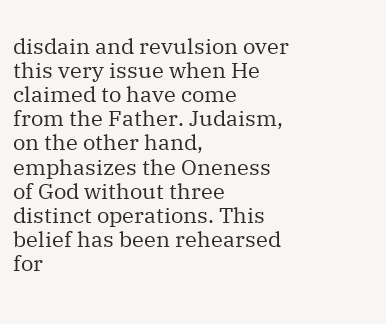disdain and revulsion over this very issue when He claimed to have come from the Father. Judaism, on the other hand, emphasizes the Oneness of God without three distinct operations. This belief has been rehearsed for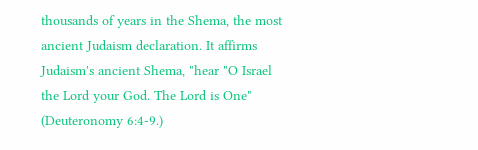thousands of years in the Shema, the most ancient Judaism declaration. It affirms Judaism's ancient Shema, "hear "O Israel the Lord your God. The Lord is One" (Deuteronomy 6:4-9.)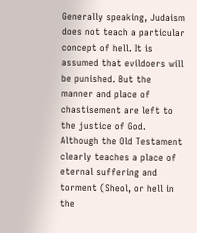Generally speaking, Judaism does not teach a particular concept of hell. It is assumed that evildoers will be punished. But the manner and place of chastisement are left to the justice of God. Although the Old Testament clearly teaches a place of eternal suffering and torment (Sheol, or hell in the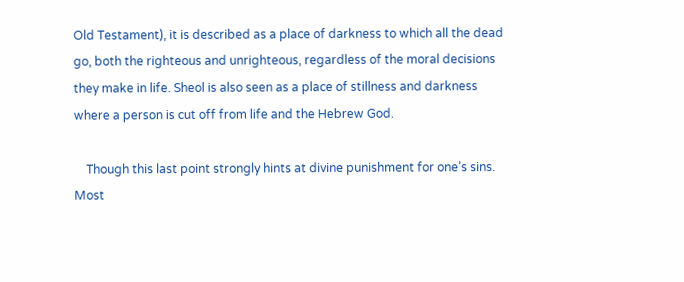Old Testament), it is described as a place of darkness to which all the dead go, both the righteous and unrighteous, regardless of the moral decisions they make in life. Sheol is also seen as a place of stillness and darkness where a person is cut off from life and the Hebrew God.

    Though this last point strongly hints at divine punishment for one’s sins. Most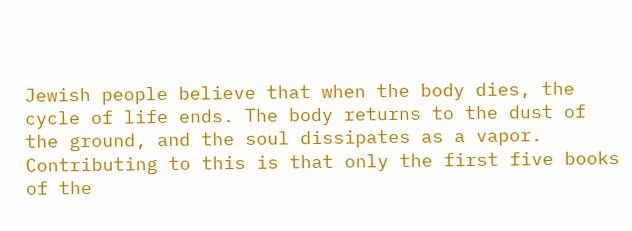Jewish people believe that when the body dies, the cycle of life ends. The body returns to the dust of the ground, and the soul dissipates as a vapor. Contributing to this is that only the first five books of the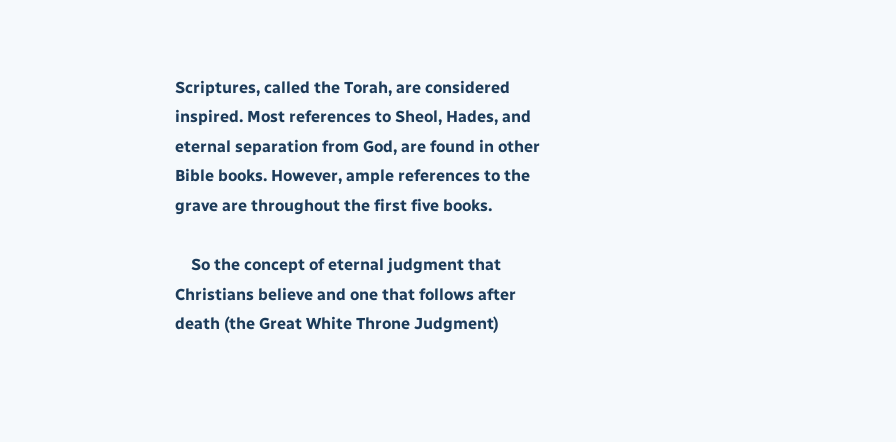Scriptures, called the Torah, are considered inspired. Most references to Sheol, Hades, and eternal separation from God, are found in other Bible books. However, ample references to the grave are throughout the first five books.

    So the concept of eternal judgment that Christians believe and one that follows after death (the Great White Throne Judgment)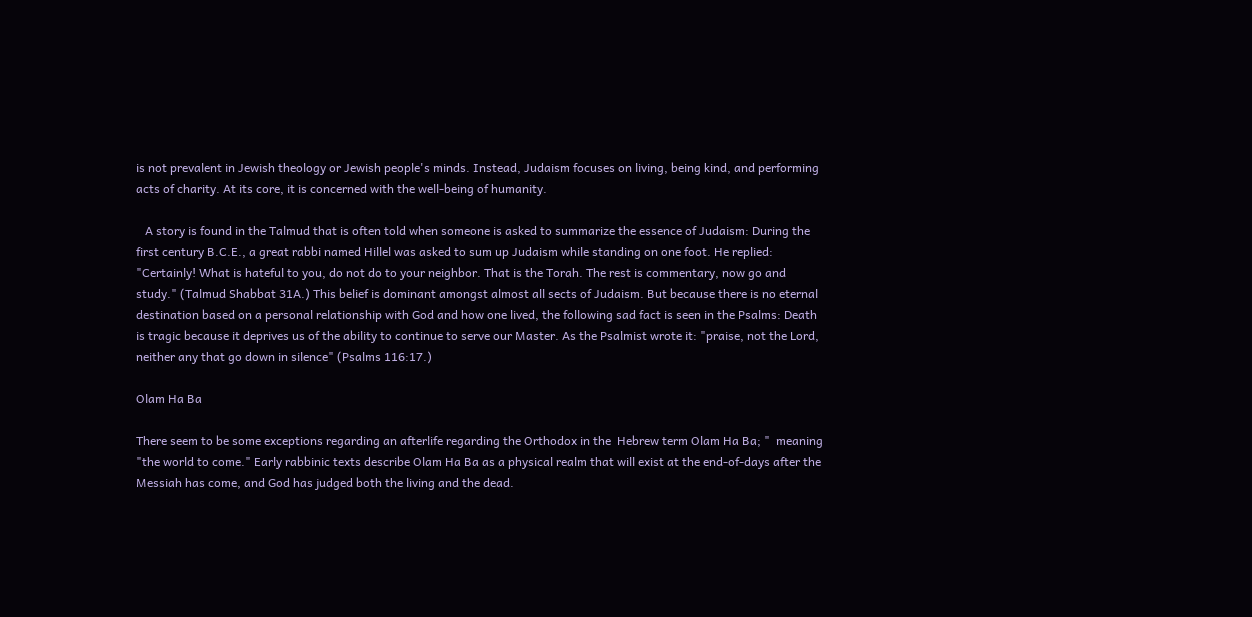is not prevalent in Jewish theology or Jewish people's minds. Instead, Judaism focuses on living, being kind, and performing acts of charity. At its core, it is concerned with the well-being of humanity.

   A story is found in the Talmud that is often told when someone is asked to summarize the essence of Judaism: During the first century B.C.E., a great rabbi named Hillel was asked to sum up Judaism while standing on one foot. He replied: "Certainly! What is hateful to you, do not do to your neighbor. That is the Torah. The rest is commentary, now go and study." (Talmud Shabbat 31A.) This belief is dominant amongst almost all sects of Judaism. But because there is no eternal destination based on a personal relationship with God and how one lived, the following sad fact is seen in the Psalms: Death is tragic because it deprives us of the ability to continue to serve our Master. As the Psalmist wrote it: "praise, not the Lord, neither any that go down in silence" (Psalms 116:17.)

Olam Ha Ba

There seem to be some exceptions regarding an afterlife regarding the Orthodox in the  Hebrew term Olam Ha Ba; "  meaning "the world to come." Early rabbinic texts describe Olam Ha Ba as a physical realm that will exist at the end-of-days after the Messiah has come, and God has judged both the living and the dead.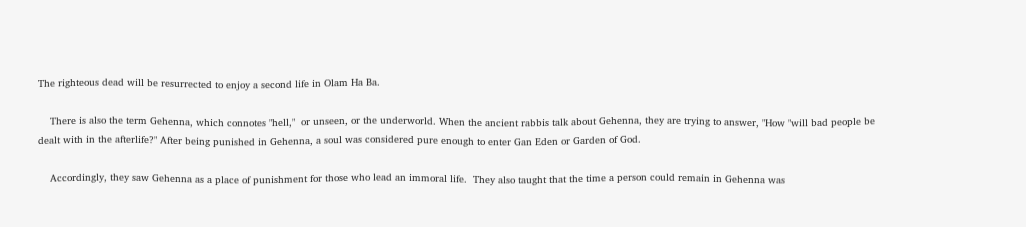The righteous dead will be resurrected to enjoy a second life in Olam Ha Ba.

    There is also the term Gehenna, which connotes "hell,"  or unseen, or the underworld. When the ancient rabbis talk about Gehenna, they are trying to answer, "How "will bad people be dealt with in the afterlife?" After being punished in Gehenna, a soul was considered pure enough to enter Gan Eden or Garden of God.

    Accordingly, they saw Gehenna as a place of punishment for those who lead an immoral life.  They also taught that the time a person could remain in Gehenna was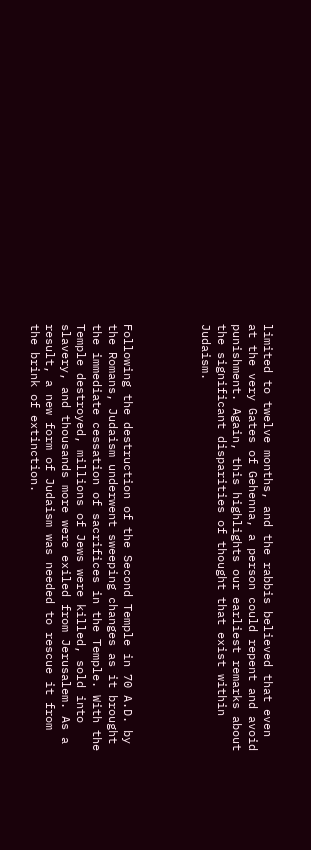limited to twelve months, and the rabbis believed that even at the very Gates of Gehenna, a person could repent and avoid punishment. Again, this highlights our earliest remarks about the significant disparities of thought that exist within Judaism.




Following the destruction of the Second Temple in 70 A.D. by the Romans, Judaism underwent sweeping changes as it brought the immediate cessation of sacrifices in the Temple. With the Temple destroyed, millions of Jews were killed, sold into slavery, and thousands more were exiled from Jerusalem. As a result, a new form of Judaism was needed to rescue it from the brink of extinction.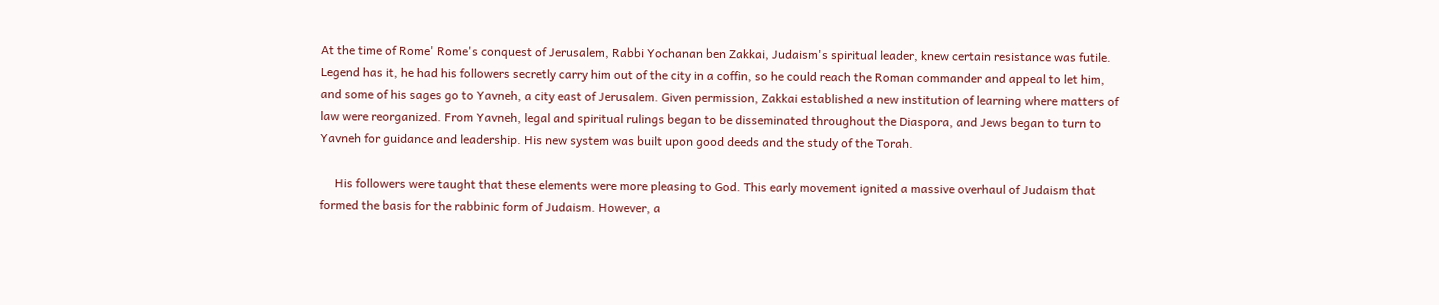At the time of Rome' Rome's conquest of Jerusalem, Rabbi Yochanan ben Zakkai, Judaism's spiritual leader, knew certain resistance was futile. Legend has it, he had his followers secretly carry him out of the city in a coffin, so he could reach the Roman commander and appeal to let him, and some of his sages go to Yavneh, a city east of Jerusalem. Given permission, Zakkai established a new institution of learning where matters of law were reorganized. From Yavneh, legal and spiritual rulings began to be disseminated throughout the Diaspora, and Jews began to turn to Yavneh for guidance and leadership. His new system was built upon good deeds and the study of the Torah.

     His followers were taught that these elements were more pleasing to God. This early movement ignited a massive overhaul of Judaism that formed the basis for the rabbinic form of Judaism. However, a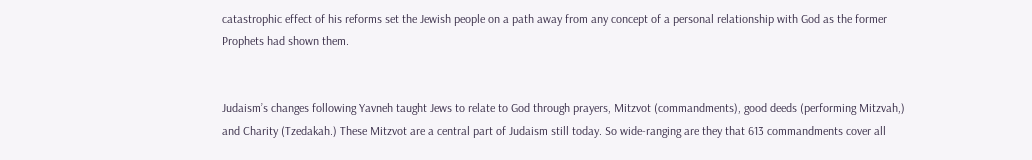catastrophic effect of his reforms set the Jewish people on a path away from any concept of a personal relationship with God as the former Prophets had shown them.


Judaism’s changes following Yavneh taught Jews to relate to God through prayers, Mitzvot (commandments), good deeds (performing Mitzvah,) and Charity (Tzedakah.) These Mitzvot are a central part of Judaism still today. So wide-ranging are they that 613 commandments cover all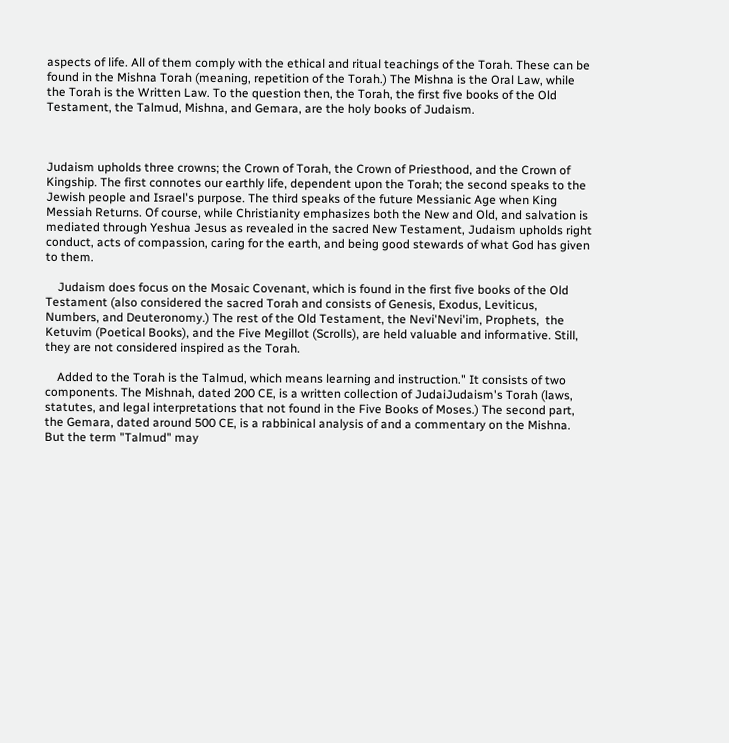aspects of life. All of them comply with the ethical and ritual teachings of the Torah. These can be found in the Mishna Torah (meaning, repetition of the Torah.) The Mishna is the Oral Law, while the Torah is the Written Law. To the question then, the Torah, the first five books of the Old Testament, the Talmud, Mishna, and Gemara, are the holy books of Judaism.



Judaism upholds three crowns; the Crown of Torah, the Crown of Priesthood, and the Crown of Kingship. The first connotes our earthly life, dependent upon the Torah; the second speaks to the Jewish people and Israel's purpose. The third speaks of the future Messianic Age when King Messiah Returns. Of course, while Christianity emphasizes both the New and Old, and salvation is mediated through Yeshua Jesus as revealed in the sacred New Testament, Judaism upholds right conduct, acts of compassion, caring for the earth, and being good stewards of what God has given to them.

    Judaism does focus on the Mosaic Covenant, which is found in the first five books of the Old Testament (also considered the sacred Torah and consists of Genesis, Exodus, Leviticus, Numbers, and Deuteronomy.) The rest of the Old Testament, the Nevi'Nevi'im, Prophets,  the Ketuvim (Poetical Books), and the Five Megillot (Scrolls), are held valuable and informative. Still, they are not considered inspired as the Torah.

    Added to the Torah is the Talmud, which means learning and instruction." It consists of two components. The Mishnah, dated 200 CE, is a written collection of JudaiJudaism's Torah (laws, statutes, and legal interpretations that not found in the Five Books of Moses.) The second part, the Gemara, dated around 500 CE, is a rabbinical analysis of and a commentary on the Mishna. But the term "Talmud" may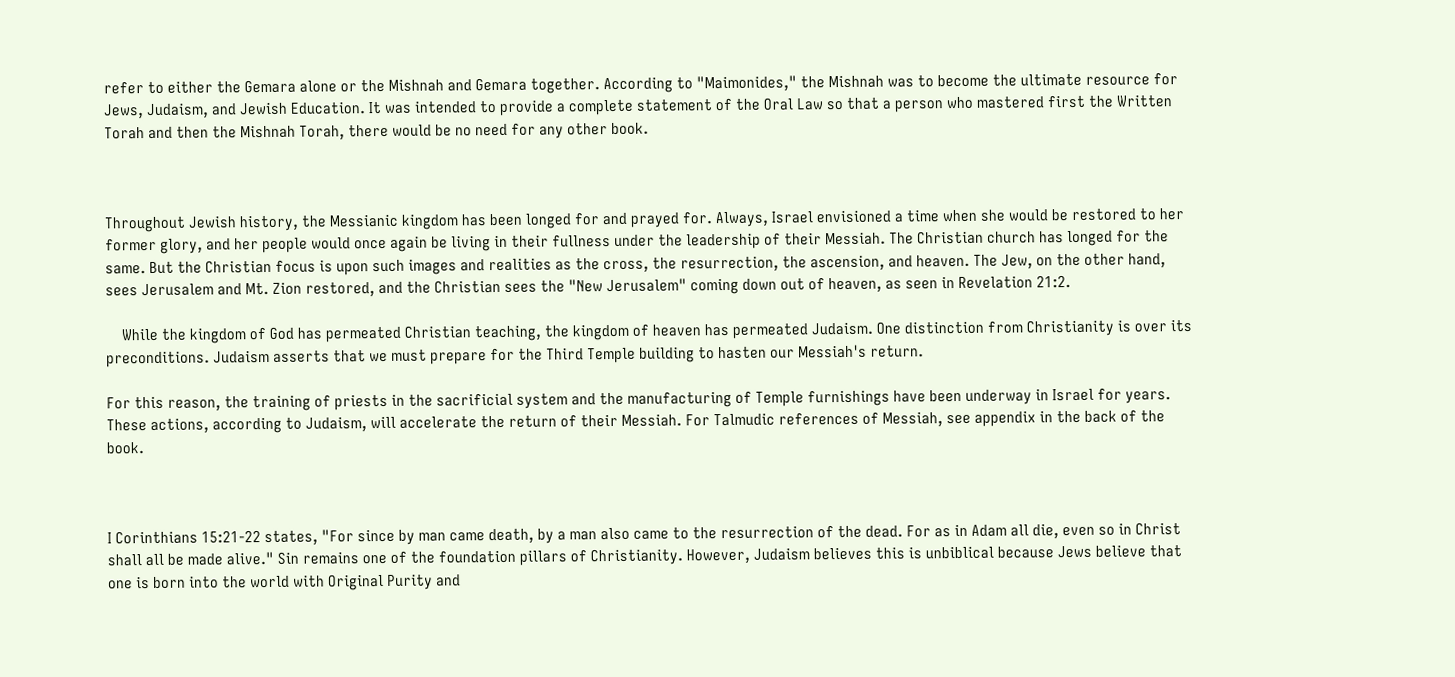refer to either the Gemara alone or the Mishnah and Gemara together. According to "Maimonides," the Mishnah was to become the ultimate resource for Jews, Judaism, and Jewish Education. It was intended to provide a complete statement of the Oral Law so that a person who mastered first the Written Torah and then the Mishnah Torah, there would be no need for any other book.



Throughout Jewish history, the Messianic kingdom has been longed for and prayed for. Always, Israel envisioned a time when she would be restored to her former glory, and her people would once again be living in their fullness under the leadership of their Messiah. The Christian church has longed for the same. But the Christian focus is upon such images and realities as the cross, the resurrection, the ascension, and heaven. The Jew, on the other hand, sees Jerusalem and Mt. Zion restored, and the Christian sees the "New Jerusalem" coming down out of heaven, as seen in Revelation 21:2.

    While the kingdom of God has permeated Christian teaching, the kingdom of heaven has permeated Judaism. One distinction from Christianity is over its preconditions. Judaism asserts that we must prepare for the Third Temple building to hasten our Messiah's return.

For this reason, the training of priests in the sacrificial system and the manufacturing of Temple furnishings have been underway in Israel for years. These actions, according to Judaism, will accelerate the return of their Messiah. For Talmudic references of Messiah, see appendix in the back of the book.



I Corinthians 15:21-22 states, "For since by man came death, by a man also came to the resurrection of the dead. For as in Adam all die, even so in Christ shall all be made alive." Sin remains one of the foundation pillars of Christianity. However, Judaism believes this is unbiblical because Jews believe that one is born into the world with Original Purity and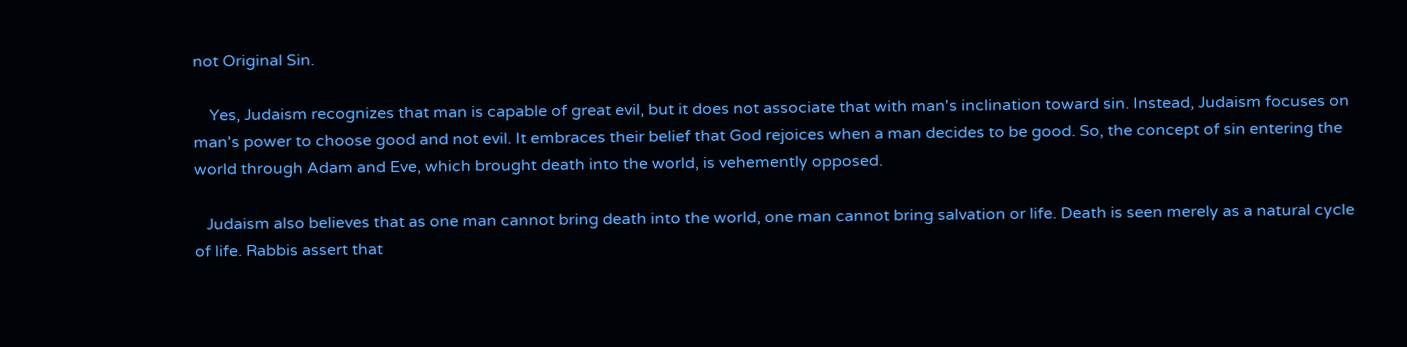not Original Sin.

    Yes, Judaism recognizes that man is capable of great evil, but it does not associate that with man's inclination toward sin. Instead, Judaism focuses on man's power to choose good and not evil. It embraces their belief that God rejoices when a man decides to be good. So, the concept of sin entering the world through Adam and Eve, which brought death into the world, is vehemently opposed.

   Judaism also believes that as one man cannot bring death into the world, one man cannot bring salvation or life. Death is seen merely as a natural cycle of life. Rabbis assert that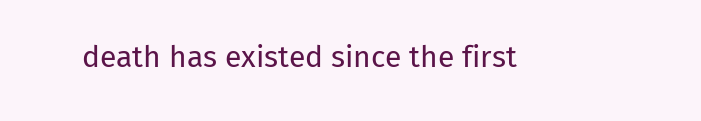death has existed since the first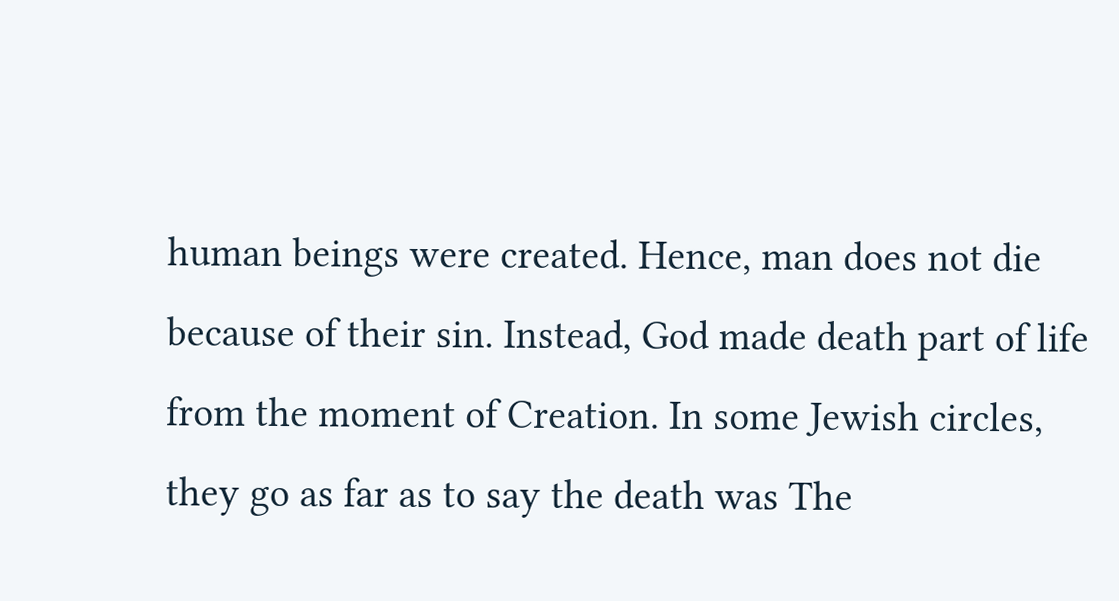human beings were created. Hence, man does not die because of their sin. Instead, God made death part of life from the moment of Creation. In some Jewish circles, they go as far as to say the death was The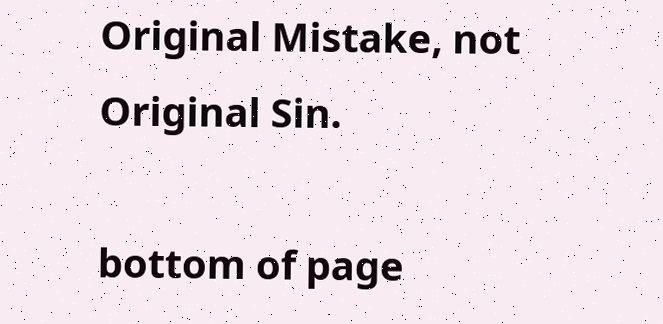Original Mistake, not Original Sin.

bottom of page